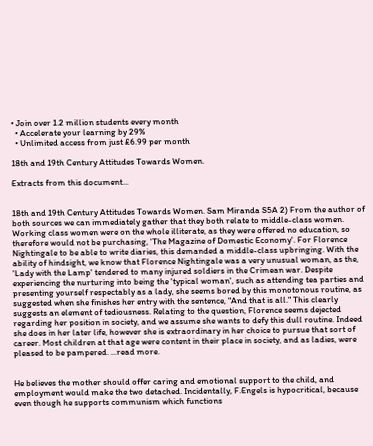• Join over 1.2 million students every month
  • Accelerate your learning by 29%
  • Unlimited access from just £6.99 per month

18th and 19th Century Attitudes Towards Women.

Extracts from this document...


18th and 19th Century Attitudes Towards Women. Sam Miranda S5A 2) From the author of both sources we can immediately gather that they both relate to middle-class women. Working class women were on the whole illiterate, as they were offered no education, so therefore would not be purchasing, 'The Magazine of Domestic Economy'. For Florence Nightingale to be able to write diaries, this demanded a middle-class upbringing. With the ability of hindsight, we know that Florence Nightingale was a very unusual woman, as the, 'Lady with the Lamp' tendered to many injured soldiers in the Crimean war. Despite experiencing the nurturing into being the 'typical woman', such as attending tea parties and presenting yourself respectably as a lady, she seems bored by this monotonous routine, as suggested when she finishes her entry with the sentence, "And that is all." This clearly suggests an element of tediousness. Relating to the question, Florence seems dejected regarding her position in society, and we assume she wants to defy this dull routine. Indeed she does in her later life, however she is extraordinary in her choice to pursue that sort of career. Most children at that age were content in their place in society, and as ladies, were pleased to be pampered. ...read more.


He believes the mother should offer caring and emotional support to the child, and employment would make the two detached. Incidentally, F.Engels is hypocritical, because even though he supports communism which functions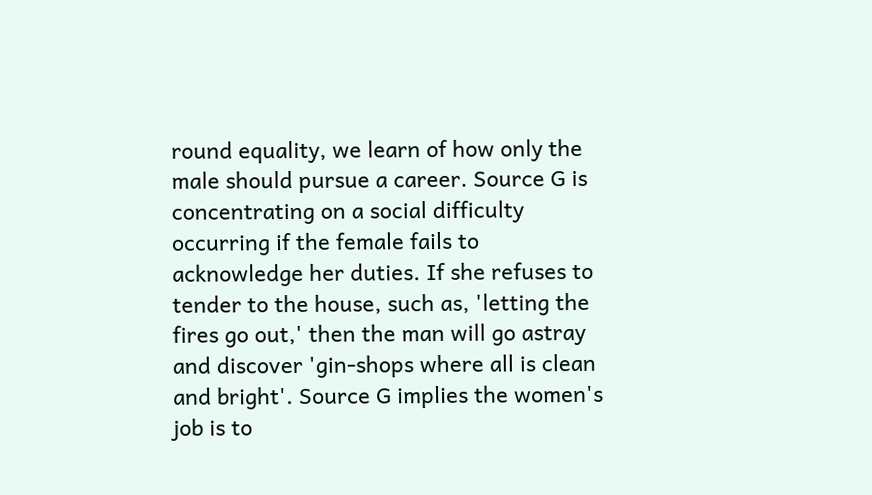round equality, we learn of how only the male should pursue a career. Source G is concentrating on a social difficulty occurring if the female fails to acknowledge her duties. If she refuses to tender to the house, such as, 'letting the fires go out,' then the man will go astray and discover 'gin-shops where all is clean and bright'. Source G implies the women's job is to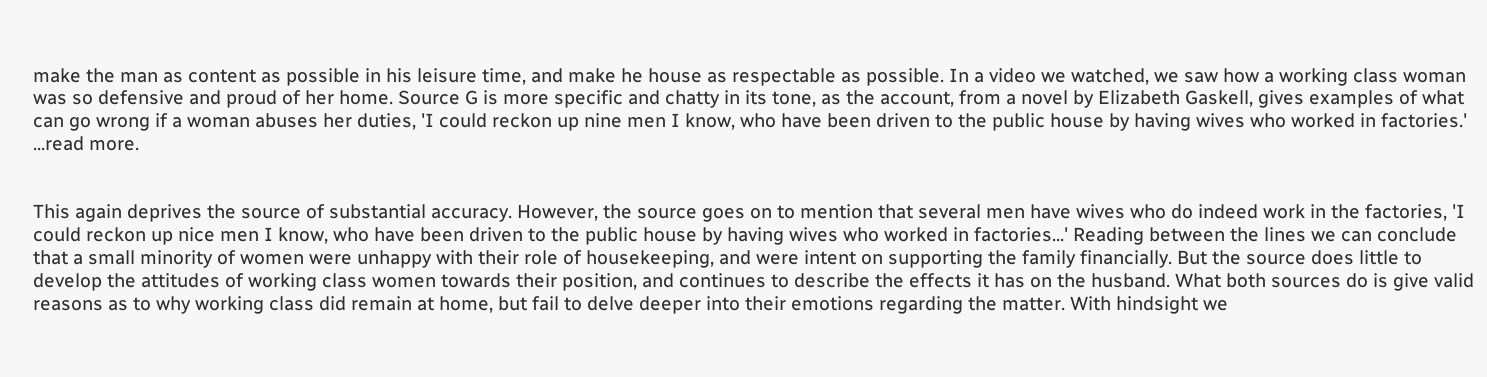make the man as content as possible in his leisure time, and make he house as respectable as possible. In a video we watched, we saw how a working class woman was so defensive and proud of her home. Source G is more specific and chatty in its tone, as the account, from a novel by Elizabeth Gaskell, gives examples of what can go wrong if a woman abuses her duties, 'I could reckon up nine men I know, who have been driven to the public house by having wives who worked in factories.' ...read more.


This again deprives the source of substantial accuracy. However, the source goes on to mention that several men have wives who do indeed work in the factories, 'I could reckon up nice men I know, who have been driven to the public house by having wives who worked in factories...' Reading between the lines we can conclude that a small minority of women were unhappy with their role of housekeeping, and were intent on supporting the family financially. But the source does little to develop the attitudes of working class women towards their position, and continues to describe the effects it has on the husband. What both sources do is give valid reasons as to why working class did remain at home, but fail to delve deeper into their emotions regarding the matter. With hindsight we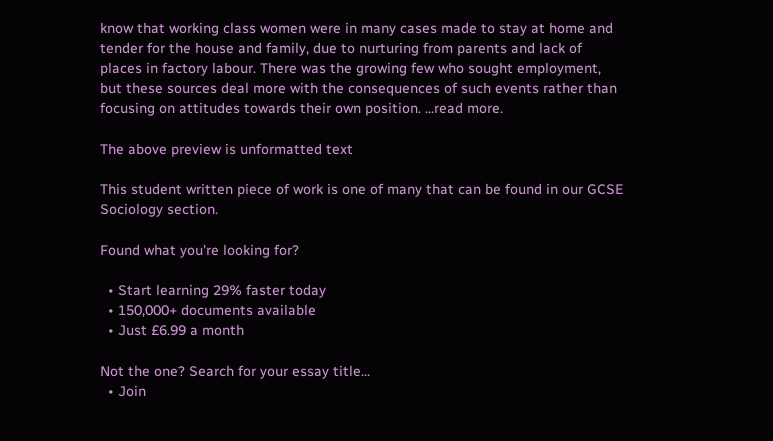know that working class women were in many cases made to stay at home and tender for the house and family, due to nurturing from parents and lack of places in factory labour. There was the growing few who sought employment, but these sources deal more with the consequences of such events rather than focusing on attitudes towards their own position. ...read more.

The above preview is unformatted text

This student written piece of work is one of many that can be found in our GCSE Sociology section.

Found what you're looking for?

  • Start learning 29% faster today
  • 150,000+ documents available
  • Just £6.99 a month

Not the one? Search for your essay title...
  • Join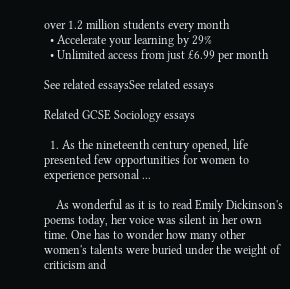over 1.2 million students every month
  • Accelerate your learning by 29%
  • Unlimited access from just £6.99 per month

See related essaysSee related essays

Related GCSE Sociology essays

  1. As the nineteenth century opened, life presented few opportunities for women to experience personal ...

    As wonderful as it is to read Emily Dickinson's poems today, her voice was silent in her own time. One has to wonder how many other women's talents were buried under the weight of criticism and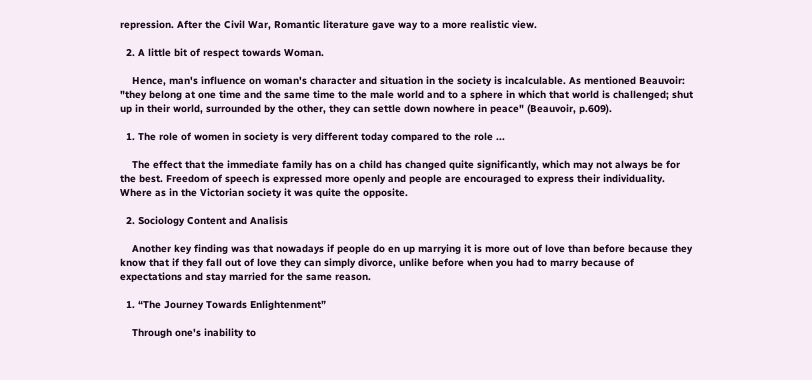repression. After the Civil War, Romantic literature gave way to a more realistic view.

  2. A little bit of respect towards Woman.

    Hence, man's influence on woman's character and situation in the society is incalculable. As mentioned Beauvoir: "they belong at one time and the same time to the male world and to a sphere in which that world is challenged; shut up in their world, surrounded by the other, they can settle down nowhere in peace" (Beauvoir, p.609).

  1. The role of women in society is very different today compared to the role ...

    The effect that the immediate family has on a child has changed quite significantly, which may not always be for the best. Freedom of speech is expressed more openly and people are encouraged to express their individuality. Where as in the Victorian society it was quite the opposite.

  2. Sociology Content and Analisis

    Another key finding was that nowadays if people do en up marrying it is more out of love than before because they know that if they fall out of love they can simply divorce, unlike before when you had to marry because of expectations and stay married for the same reason.

  1. “The Journey Towards Enlightenment”

    Through one's inability to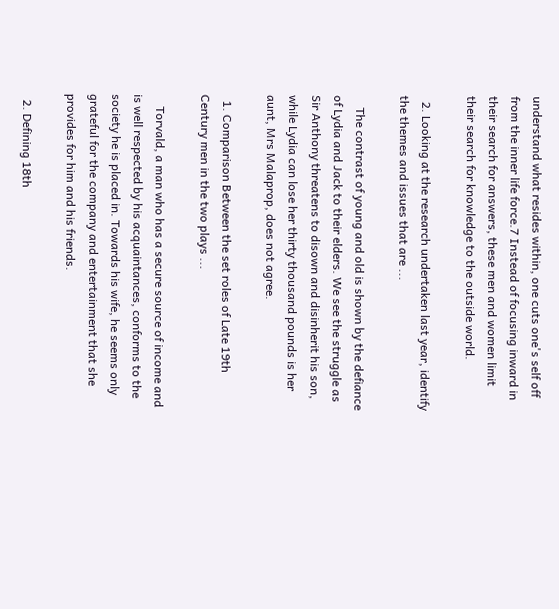understand what resides within, one cuts one's self off from the inner life force.7 Instead of focusing inward in their search for answers, these men and women limit their search for knowledge to the outside world.

  2. Looking at the research undertaken last year, identify the themes and issues that are ...

    The contrast of young and old is shown by the defiance of Lydia and Jack to their elders. We see the struggle as Sir Anthony threatens to disown and disinherit his son, while Lydia can lose her thirty thousand pounds is her aunt, Mrs Malaprop, does not agree.

  1. Comparison Between the set roles of Late 19th Century men in the two plays ...

    Torvald, a man who has a secure source of income and is well respected by his acquaintances, conforms to the society he is placed in. Towards his wife, he seems only grateful for the company and entertainment that she provides for him and his friends.

  2. Defining 18th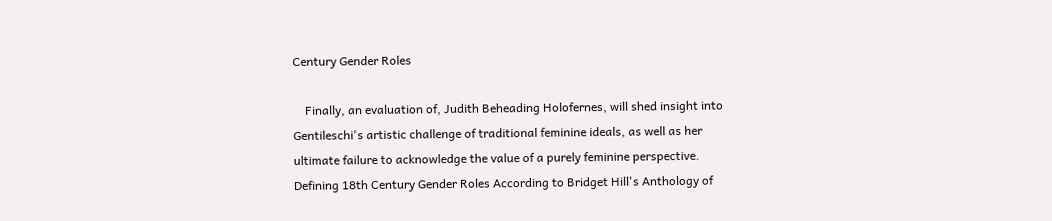Century Gender Roles

    Finally, an evaluation of, Judith Beheading Holofernes, will shed insight into Gentileschi's artistic challenge of traditional feminine ideals, as well as her ultimate failure to acknowledge the value of a purely feminine perspective. Defining 18th Century Gender Roles According to Bridget Hill's Anthology of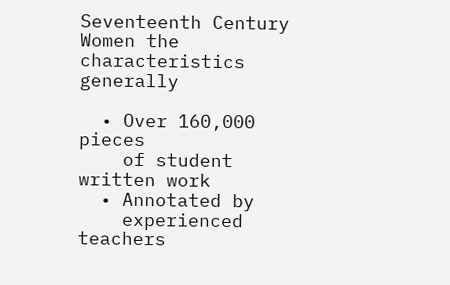Seventeenth Century Women the characteristics generally

  • Over 160,000 pieces
    of student written work
  • Annotated by
    experienced teachers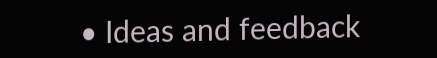• Ideas and feedback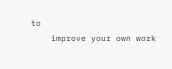to
    improve your own work